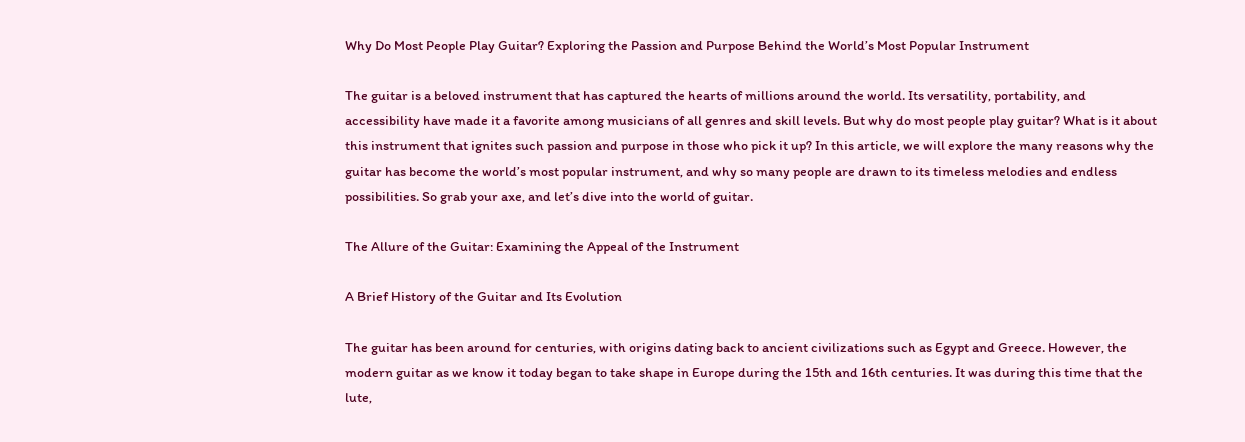Why Do Most People Play Guitar? Exploring the Passion and Purpose Behind the World’s Most Popular Instrument

The guitar is a beloved instrument that has captured the hearts of millions around the world. Its versatility, portability, and accessibility have made it a favorite among musicians of all genres and skill levels. But why do most people play guitar? What is it about this instrument that ignites such passion and purpose in those who pick it up? In this article, we will explore the many reasons why the guitar has become the world’s most popular instrument, and why so many people are drawn to its timeless melodies and endless possibilities. So grab your axe, and let’s dive into the world of guitar.

The Allure of the Guitar: Examining the Appeal of the Instrument

A Brief History of the Guitar and Its Evolution

The guitar has been around for centuries, with origins dating back to ancient civilizations such as Egypt and Greece. However, the modern guitar as we know it today began to take shape in Europe during the 15th and 16th centuries. It was during this time that the lute,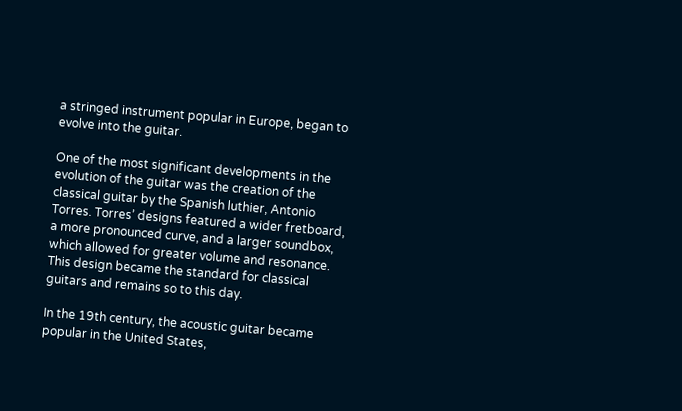a stringed instrument popular in Europe, began to evolve into the guitar.

One of the most significant developments in the evolution of the guitar was the creation of the classical guitar by the Spanish luthier, Antonio Torres. Torres’ designs featured a wider fretboard, a more pronounced curve, and a larger soundbox, which allowed for greater volume and resonance. This design became the standard for classical guitars and remains so to this day.

In the 19th century, the acoustic guitar became popular in the United States,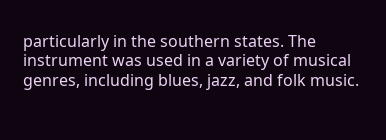particularly in the southern states. The instrument was used in a variety of musical genres, including blues, jazz, and folk music.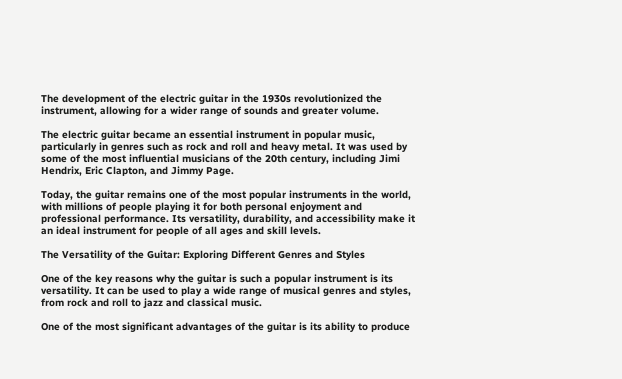The development of the electric guitar in the 1930s revolutionized the instrument, allowing for a wider range of sounds and greater volume.

The electric guitar became an essential instrument in popular music, particularly in genres such as rock and roll and heavy metal. It was used by some of the most influential musicians of the 20th century, including Jimi Hendrix, Eric Clapton, and Jimmy Page.

Today, the guitar remains one of the most popular instruments in the world, with millions of people playing it for both personal enjoyment and professional performance. Its versatility, durability, and accessibility make it an ideal instrument for people of all ages and skill levels.

The Versatility of the Guitar: Exploring Different Genres and Styles

One of the key reasons why the guitar is such a popular instrument is its versatility. It can be used to play a wide range of musical genres and styles, from rock and roll to jazz and classical music.

One of the most significant advantages of the guitar is its ability to produce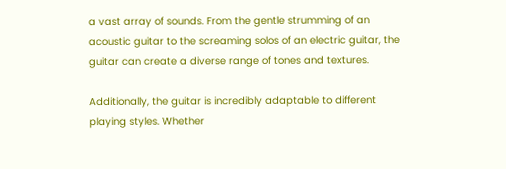a vast array of sounds. From the gentle strumming of an acoustic guitar to the screaming solos of an electric guitar, the guitar can create a diverse range of tones and textures.

Additionally, the guitar is incredibly adaptable to different playing styles. Whether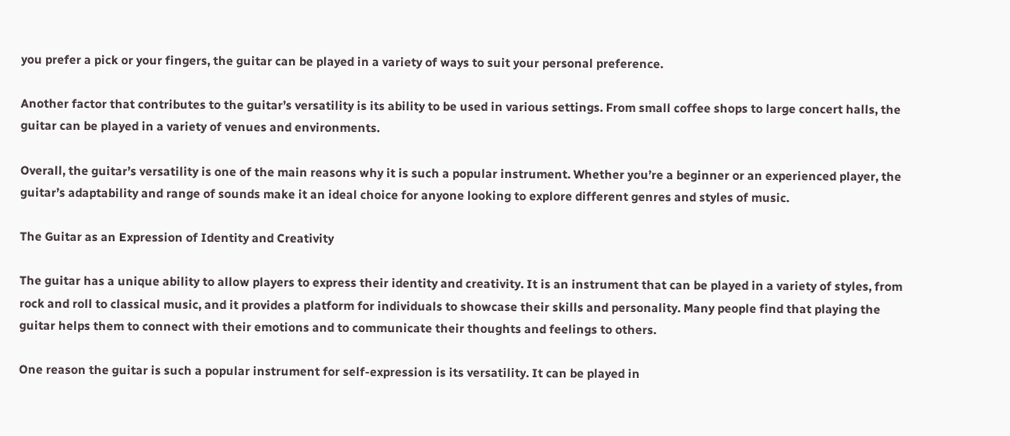you prefer a pick or your fingers, the guitar can be played in a variety of ways to suit your personal preference.

Another factor that contributes to the guitar’s versatility is its ability to be used in various settings. From small coffee shops to large concert halls, the guitar can be played in a variety of venues and environments.

Overall, the guitar’s versatility is one of the main reasons why it is such a popular instrument. Whether you’re a beginner or an experienced player, the guitar’s adaptability and range of sounds make it an ideal choice for anyone looking to explore different genres and styles of music.

The Guitar as an Expression of Identity and Creativity

The guitar has a unique ability to allow players to express their identity and creativity. It is an instrument that can be played in a variety of styles, from rock and roll to classical music, and it provides a platform for individuals to showcase their skills and personality. Many people find that playing the guitar helps them to connect with their emotions and to communicate their thoughts and feelings to others.

One reason the guitar is such a popular instrument for self-expression is its versatility. It can be played in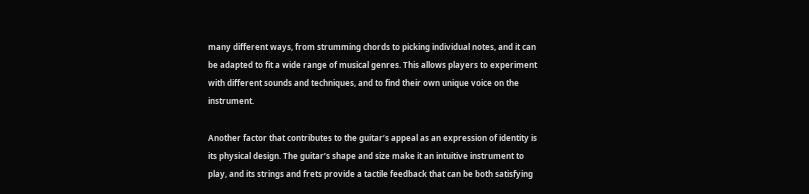many different ways, from strumming chords to picking individual notes, and it can be adapted to fit a wide range of musical genres. This allows players to experiment with different sounds and techniques, and to find their own unique voice on the instrument.

Another factor that contributes to the guitar’s appeal as an expression of identity is its physical design. The guitar’s shape and size make it an intuitive instrument to play, and its strings and frets provide a tactile feedback that can be both satisfying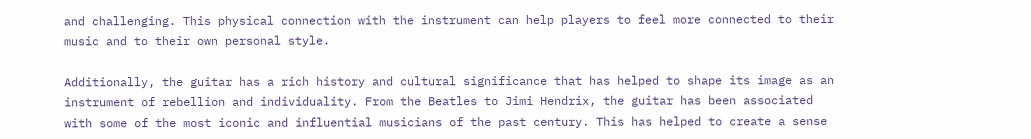and challenging. This physical connection with the instrument can help players to feel more connected to their music and to their own personal style.

Additionally, the guitar has a rich history and cultural significance that has helped to shape its image as an instrument of rebellion and individuality. From the Beatles to Jimi Hendrix, the guitar has been associated with some of the most iconic and influential musicians of the past century. This has helped to create a sense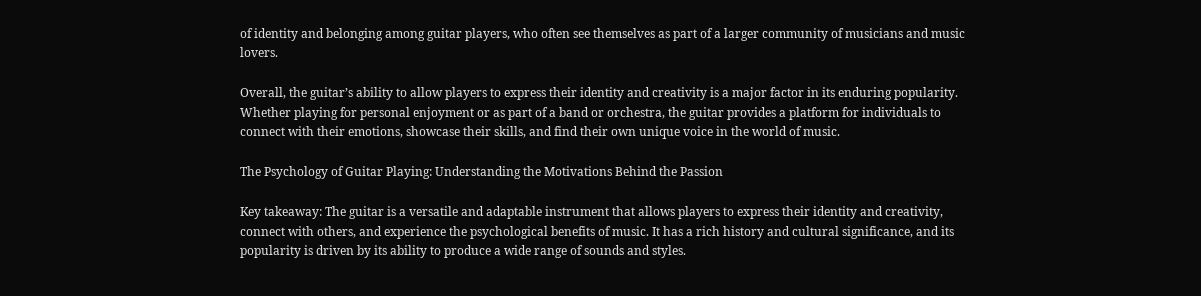of identity and belonging among guitar players, who often see themselves as part of a larger community of musicians and music lovers.

Overall, the guitar’s ability to allow players to express their identity and creativity is a major factor in its enduring popularity. Whether playing for personal enjoyment or as part of a band or orchestra, the guitar provides a platform for individuals to connect with their emotions, showcase their skills, and find their own unique voice in the world of music.

The Psychology of Guitar Playing: Understanding the Motivations Behind the Passion

Key takeaway: The guitar is a versatile and adaptable instrument that allows players to express their identity and creativity, connect with others, and experience the psychological benefits of music. It has a rich history and cultural significance, and its popularity is driven by its ability to produce a wide range of sounds and styles.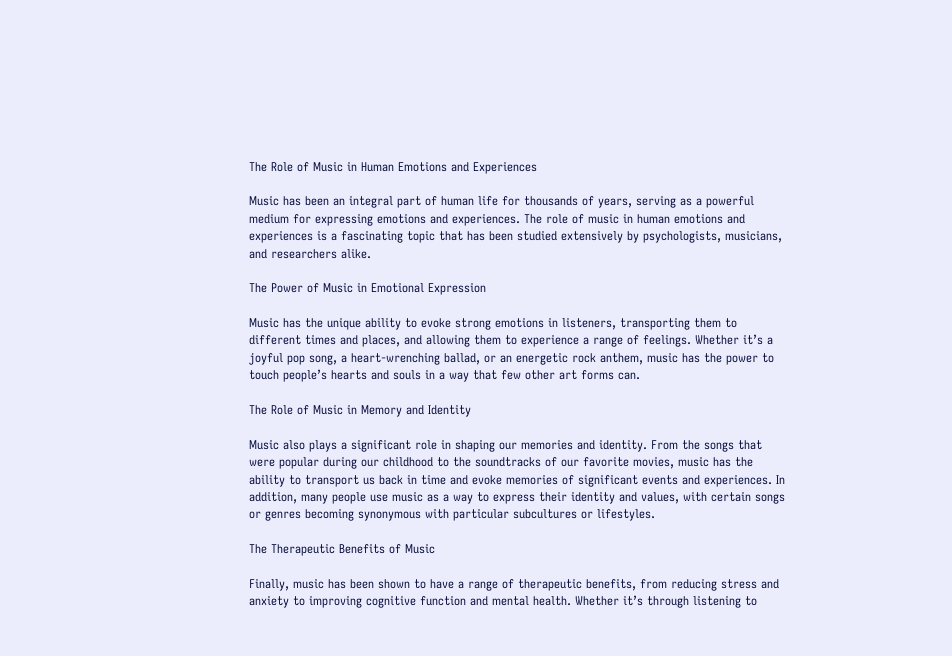The Role of Music in Human Emotions and Experiences

Music has been an integral part of human life for thousands of years, serving as a powerful medium for expressing emotions and experiences. The role of music in human emotions and experiences is a fascinating topic that has been studied extensively by psychologists, musicians, and researchers alike.

The Power of Music in Emotional Expression

Music has the unique ability to evoke strong emotions in listeners, transporting them to different times and places, and allowing them to experience a range of feelings. Whether it’s a joyful pop song, a heart-wrenching ballad, or an energetic rock anthem, music has the power to touch people’s hearts and souls in a way that few other art forms can.

The Role of Music in Memory and Identity

Music also plays a significant role in shaping our memories and identity. From the songs that were popular during our childhood to the soundtracks of our favorite movies, music has the ability to transport us back in time and evoke memories of significant events and experiences. In addition, many people use music as a way to express their identity and values, with certain songs or genres becoming synonymous with particular subcultures or lifestyles.

The Therapeutic Benefits of Music

Finally, music has been shown to have a range of therapeutic benefits, from reducing stress and anxiety to improving cognitive function and mental health. Whether it’s through listening to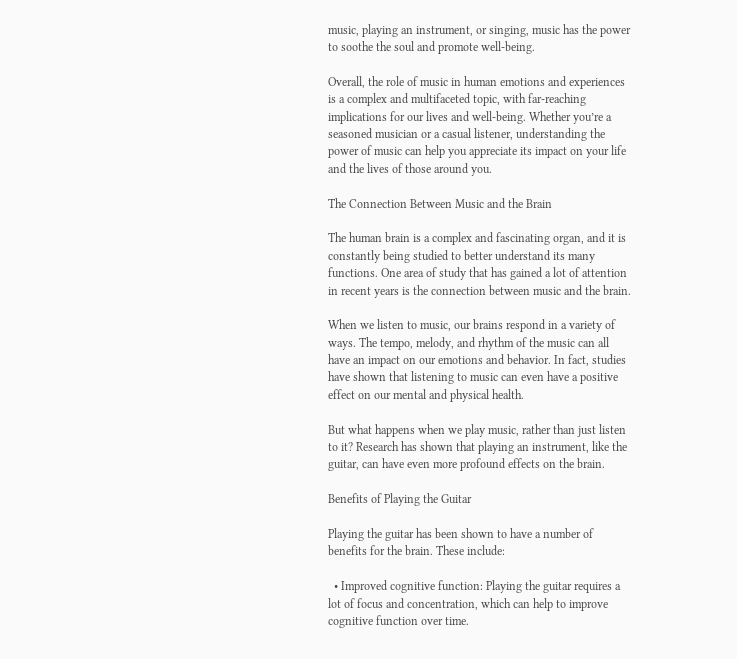music, playing an instrument, or singing, music has the power to soothe the soul and promote well-being.

Overall, the role of music in human emotions and experiences is a complex and multifaceted topic, with far-reaching implications for our lives and well-being. Whether you’re a seasoned musician or a casual listener, understanding the power of music can help you appreciate its impact on your life and the lives of those around you.

The Connection Between Music and the Brain

The human brain is a complex and fascinating organ, and it is constantly being studied to better understand its many functions. One area of study that has gained a lot of attention in recent years is the connection between music and the brain.

When we listen to music, our brains respond in a variety of ways. The tempo, melody, and rhythm of the music can all have an impact on our emotions and behavior. In fact, studies have shown that listening to music can even have a positive effect on our mental and physical health.

But what happens when we play music, rather than just listen to it? Research has shown that playing an instrument, like the guitar, can have even more profound effects on the brain.

Benefits of Playing the Guitar

Playing the guitar has been shown to have a number of benefits for the brain. These include:

  • Improved cognitive function: Playing the guitar requires a lot of focus and concentration, which can help to improve cognitive function over time.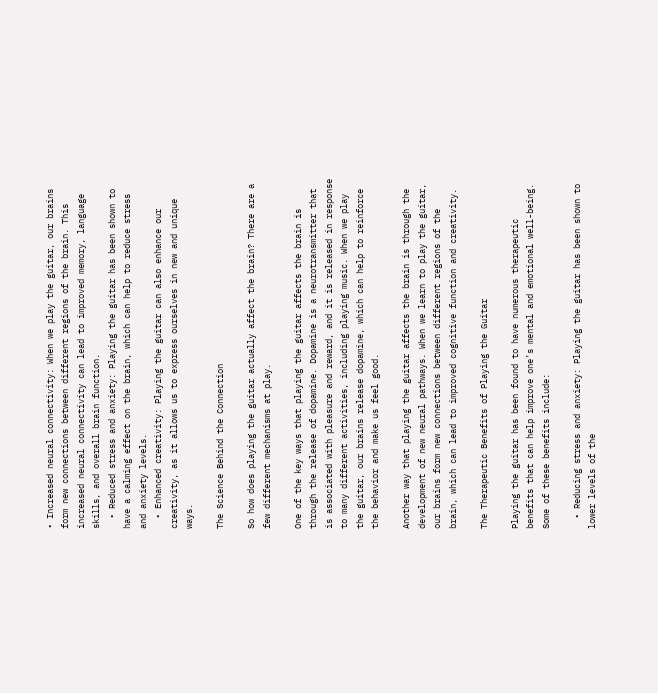• Increased neural connectivity: When we play the guitar, our brains form new connections between different regions of the brain. This increased neural connectivity can lead to improved memory, language skills, and overall brain function.
  • Reduced stress and anxiety: Playing the guitar has been shown to have a calming effect on the brain, which can help to reduce stress and anxiety levels.
  • Enhanced creativity: Playing the guitar can also enhance our creativity, as it allows us to express ourselves in new and unique ways.

The Science Behind the Connection

So how does playing the guitar actually affect the brain? There are a few different mechanisms at play.

One of the key ways that playing the guitar affects the brain is through the release of dopamine. Dopamine is a neurotransmitter that is associated with pleasure and reward, and it is released in response to many different activities, including playing music. When we play the guitar, our brains release dopamine, which can help to reinforce the behavior and make us feel good.

Another way that playing the guitar affects the brain is through the development of new neural pathways. When we learn to play the guitar, our brains form new connections between different regions of the brain, which can lead to improved cognitive function and creativity.

The Therapeutic Benefits of Playing the Guitar

Playing the guitar has been found to have numerous therapeutic benefits that can help improve one’s mental and emotional well-being. Some of these benefits include:

  • Reducing stress and anxiety: Playing the guitar has been shown to lower levels of the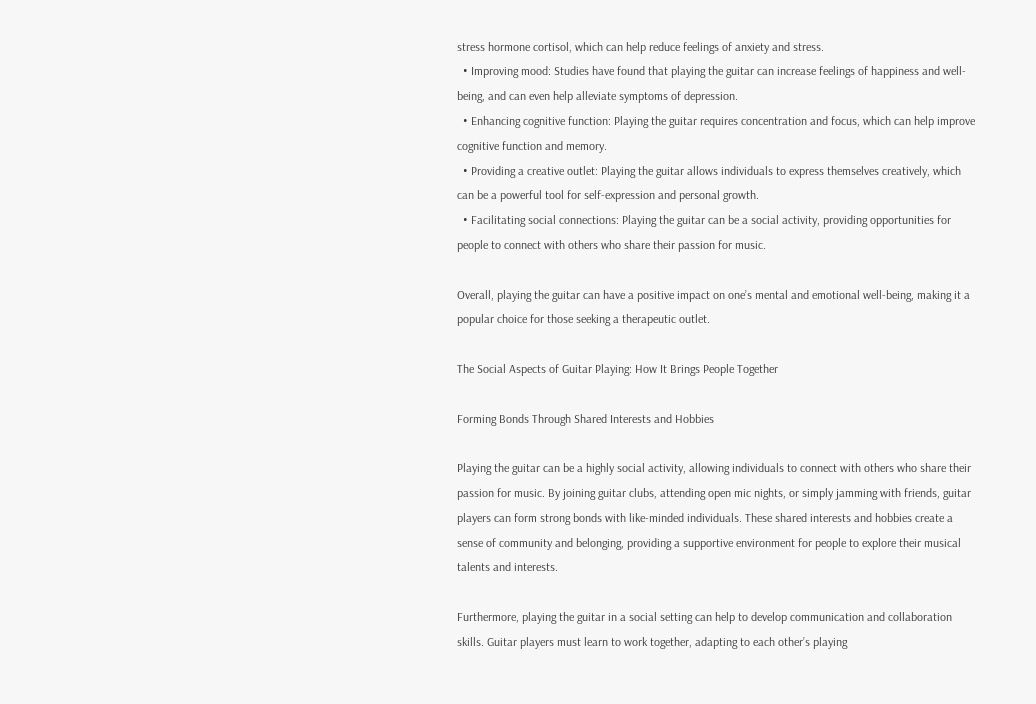stress hormone cortisol, which can help reduce feelings of anxiety and stress.
  • Improving mood: Studies have found that playing the guitar can increase feelings of happiness and well-being, and can even help alleviate symptoms of depression.
  • Enhancing cognitive function: Playing the guitar requires concentration and focus, which can help improve cognitive function and memory.
  • Providing a creative outlet: Playing the guitar allows individuals to express themselves creatively, which can be a powerful tool for self-expression and personal growth.
  • Facilitating social connections: Playing the guitar can be a social activity, providing opportunities for people to connect with others who share their passion for music.

Overall, playing the guitar can have a positive impact on one’s mental and emotional well-being, making it a popular choice for those seeking a therapeutic outlet.

The Social Aspects of Guitar Playing: How It Brings People Together

Forming Bonds Through Shared Interests and Hobbies

Playing the guitar can be a highly social activity, allowing individuals to connect with others who share their passion for music. By joining guitar clubs, attending open mic nights, or simply jamming with friends, guitar players can form strong bonds with like-minded individuals. These shared interests and hobbies create a sense of community and belonging, providing a supportive environment for people to explore their musical talents and interests.

Furthermore, playing the guitar in a social setting can help to develop communication and collaboration skills. Guitar players must learn to work together, adapting to each other’s playing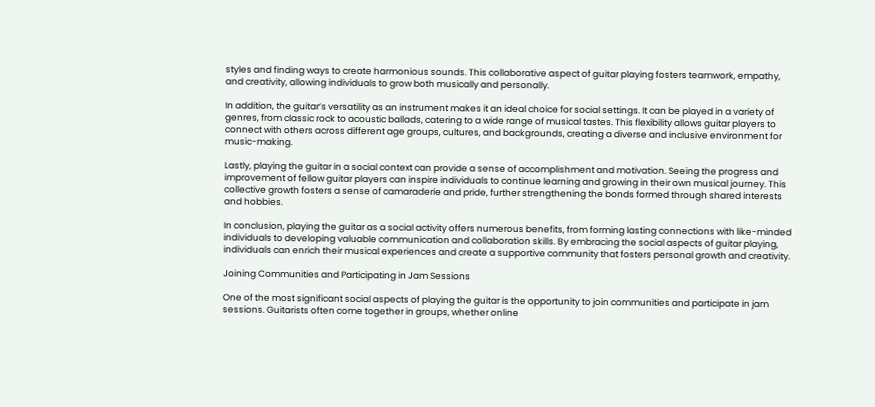styles and finding ways to create harmonious sounds. This collaborative aspect of guitar playing fosters teamwork, empathy, and creativity, allowing individuals to grow both musically and personally.

In addition, the guitar’s versatility as an instrument makes it an ideal choice for social settings. It can be played in a variety of genres, from classic rock to acoustic ballads, catering to a wide range of musical tastes. This flexibility allows guitar players to connect with others across different age groups, cultures, and backgrounds, creating a diverse and inclusive environment for music-making.

Lastly, playing the guitar in a social context can provide a sense of accomplishment and motivation. Seeing the progress and improvement of fellow guitar players can inspire individuals to continue learning and growing in their own musical journey. This collective growth fosters a sense of camaraderie and pride, further strengthening the bonds formed through shared interests and hobbies.

In conclusion, playing the guitar as a social activity offers numerous benefits, from forming lasting connections with like-minded individuals to developing valuable communication and collaboration skills. By embracing the social aspects of guitar playing, individuals can enrich their musical experiences and create a supportive community that fosters personal growth and creativity.

Joining Communities and Participating in Jam Sessions

One of the most significant social aspects of playing the guitar is the opportunity to join communities and participate in jam sessions. Guitarists often come together in groups, whether online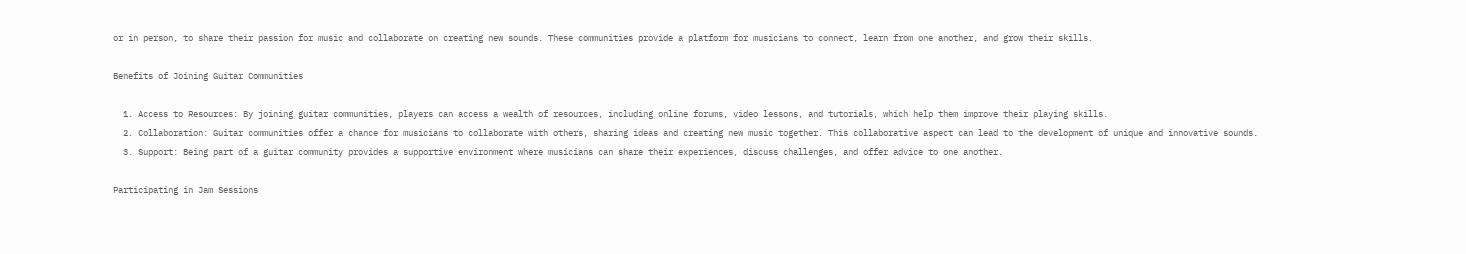or in person, to share their passion for music and collaborate on creating new sounds. These communities provide a platform for musicians to connect, learn from one another, and grow their skills.

Benefits of Joining Guitar Communities

  1. Access to Resources: By joining guitar communities, players can access a wealth of resources, including online forums, video lessons, and tutorials, which help them improve their playing skills.
  2. Collaboration: Guitar communities offer a chance for musicians to collaborate with others, sharing ideas and creating new music together. This collaborative aspect can lead to the development of unique and innovative sounds.
  3. Support: Being part of a guitar community provides a supportive environment where musicians can share their experiences, discuss challenges, and offer advice to one another.

Participating in Jam Sessions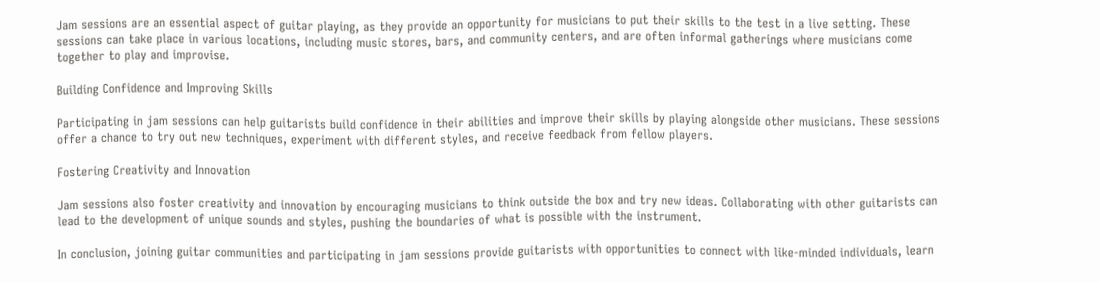Jam sessions are an essential aspect of guitar playing, as they provide an opportunity for musicians to put their skills to the test in a live setting. These sessions can take place in various locations, including music stores, bars, and community centers, and are often informal gatherings where musicians come together to play and improvise.

Building Confidence and Improving Skills

Participating in jam sessions can help guitarists build confidence in their abilities and improve their skills by playing alongside other musicians. These sessions offer a chance to try out new techniques, experiment with different styles, and receive feedback from fellow players.

Fostering Creativity and Innovation

Jam sessions also foster creativity and innovation by encouraging musicians to think outside the box and try new ideas. Collaborating with other guitarists can lead to the development of unique sounds and styles, pushing the boundaries of what is possible with the instrument.

In conclusion, joining guitar communities and participating in jam sessions provide guitarists with opportunities to connect with like-minded individuals, learn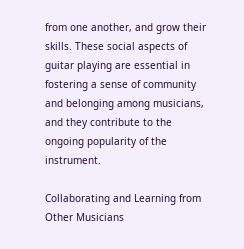from one another, and grow their skills. These social aspects of guitar playing are essential in fostering a sense of community and belonging among musicians, and they contribute to the ongoing popularity of the instrument.

Collaborating and Learning from Other Musicians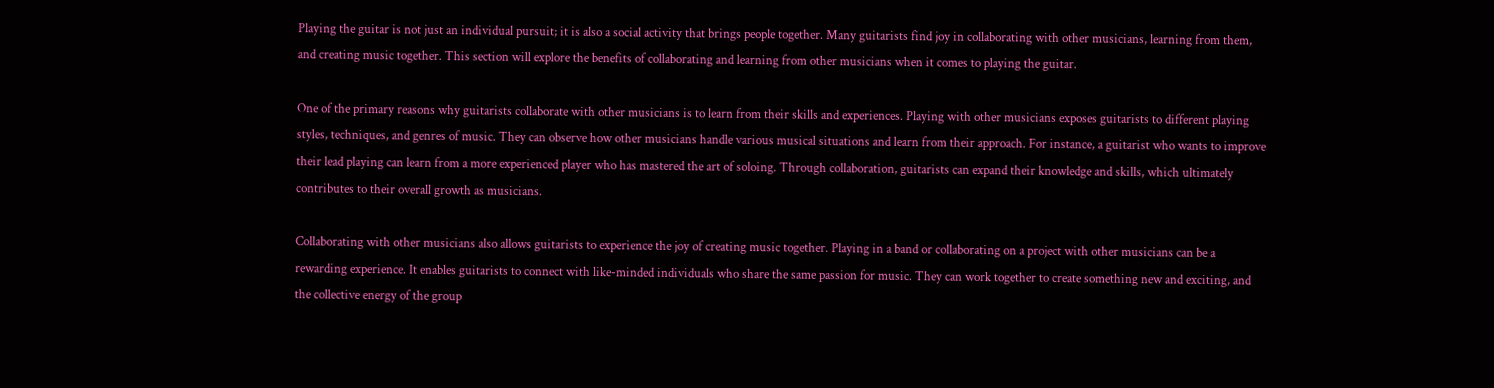Playing the guitar is not just an individual pursuit; it is also a social activity that brings people together. Many guitarists find joy in collaborating with other musicians, learning from them, and creating music together. This section will explore the benefits of collaborating and learning from other musicians when it comes to playing the guitar.

One of the primary reasons why guitarists collaborate with other musicians is to learn from their skills and experiences. Playing with other musicians exposes guitarists to different playing styles, techniques, and genres of music. They can observe how other musicians handle various musical situations and learn from their approach. For instance, a guitarist who wants to improve their lead playing can learn from a more experienced player who has mastered the art of soloing. Through collaboration, guitarists can expand their knowledge and skills, which ultimately contributes to their overall growth as musicians.

Collaborating with other musicians also allows guitarists to experience the joy of creating music together. Playing in a band or collaborating on a project with other musicians can be a rewarding experience. It enables guitarists to connect with like-minded individuals who share the same passion for music. They can work together to create something new and exciting, and the collective energy of the group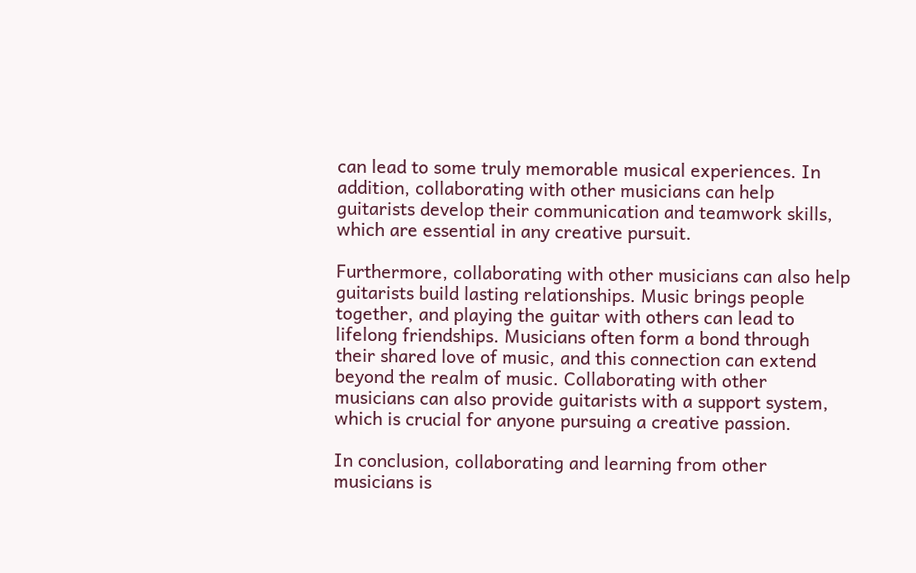can lead to some truly memorable musical experiences. In addition, collaborating with other musicians can help guitarists develop their communication and teamwork skills, which are essential in any creative pursuit.

Furthermore, collaborating with other musicians can also help guitarists build lasting relationships. Music brings people together, and playing the guitar with others can lead to lifelong friendships. Musicians often form a bond through their shared love of music, and this connection can extend beyond the realm of music. Collaborating with other musicians can also provide guitarists with a support system, which is crucial for anyone pursuing a creative passion.

In conclusion, collaborating and learning from other musicians is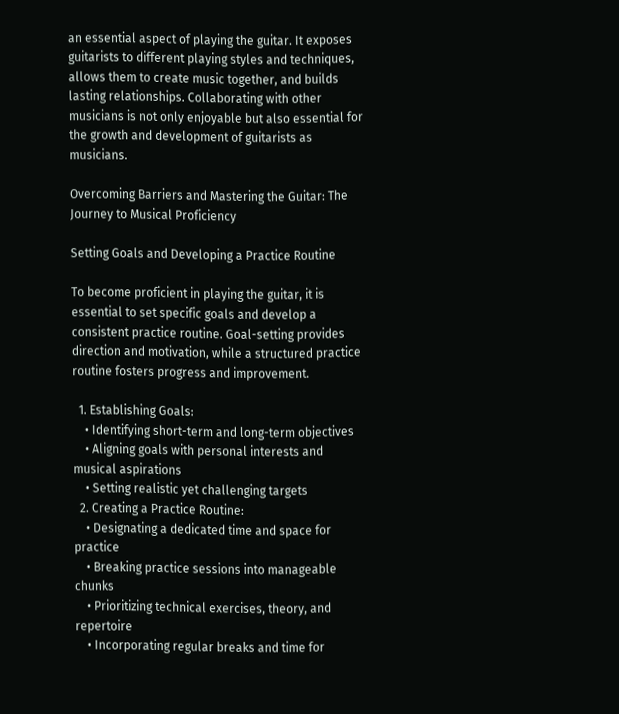an essential aspect of playing the guitar. It exposes guitarists to different playing styles and techniques, allows them to create music together, and builds lasting relationships. Collaborating with other musicians is not only enjoyable but also essential for the growth and development of guitarists as musicians.

Overcoming Barriers and Mastering the Guitar: The Journey to Musical Proficiency

Setting Goals and Developing a Practice Routine

To become proficient in playing the guitar, it is essential to set specific goals and develop a consistent practice routine. Goal-setting provides direction and motivation, while a structured practice routine fosters progress and improvement.

  1. Establishing Goals:
    • Identifying short-term and long-term objectives
    • Aligning goals with personal interests and musical aspirations
    • Setting realistic yet challenging targets
  2. Creating a Practice Routine:
    • Designating a dedicated time and space for practice
    • Breaking practice sessions into manageable chunks
    • Prioritizing technical exercises, theory, and repertoire
    • Incorporating regular breaks and time for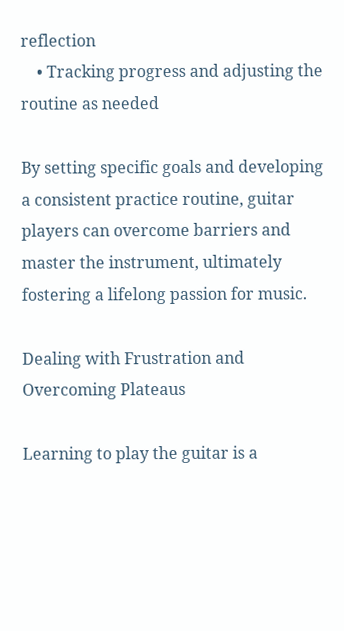reflection
    • Tracking progress and adjusting the routine as needed

By setting specific goals and developing a consistent practice routine, guitar players can overcome barriers and master the instrument, ultimately fostering a lifelong passion for music.

Dealing with Frustration and Overcoming Plateaus

Learning to play the guitar is a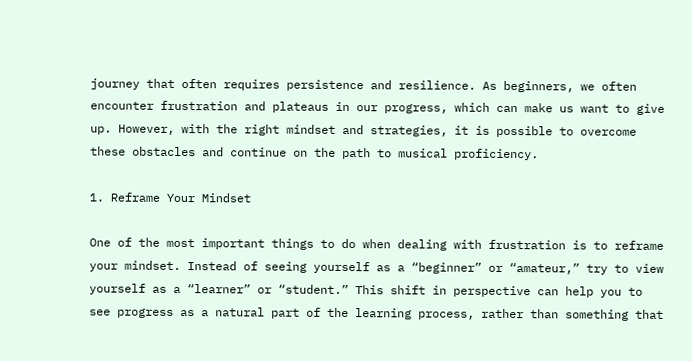journey that often requires persistence and resilience. As beginners, we often encounter frustration and plateaus in our progress, which can make us want to give up. However, with the right mindset and strategies, it is possible to overcome these obstacles and continue on the path to musical proficiency.

1. Reframe Your Mindset

One of the most important things to do when dealing with frustration is to reframe your mindset. Instead of seeing yourself as a “beginner” or “amateur,” try to view yourself as a “learner” or “student.” This shift in perspective can help you to see progress as a natural part of the learning process, rather than something that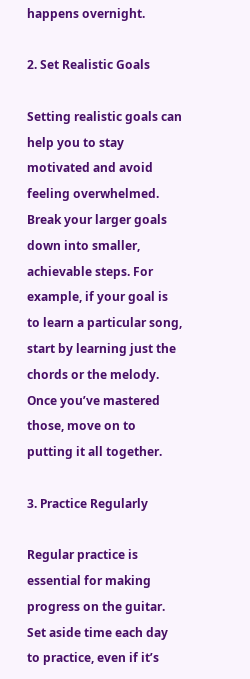happens overnight.

2. Set Realistic Goals

Setting realistic goals can help you to stay motivated and avoid feeling overwhelmed. Break your larger goals down into smaller, achievable steps. For example, if your goal is to learn a particular song, start by learning just the chords or the melody. Once you’ve mastered those, move on to putting it all together.

3. Practice Regularly

Regular practice is essential for making progress on the guitar. Set aside time each day to practice, even if it’s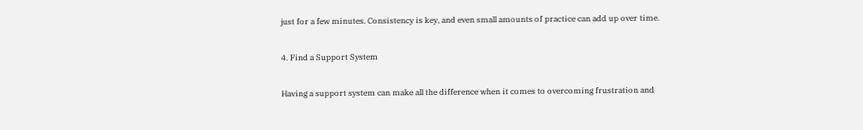just for a few minutes. Consistency is key, and even small amounts of practice can add up over time.

4. Find a Support System

Having a support system can make all the difference when it comes to overcoming frustration and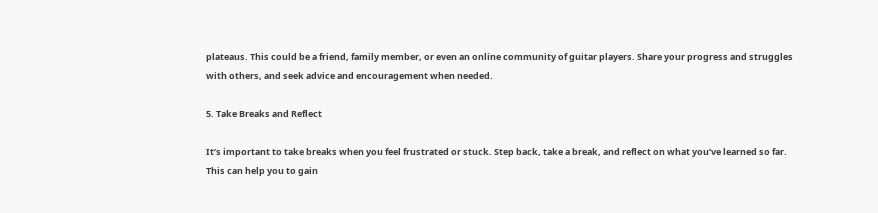plateaus. This could be a friend, family member, or even an online community of guitar players. Share your progress and struggles with others, and seek advice and encouragement when needed.

5. Take Breaks and Reflect

It’s important to take breaks when you feel frustrated or stuck. Step back, take a break, and reflect on what you’ve learned so far. This can help you to gain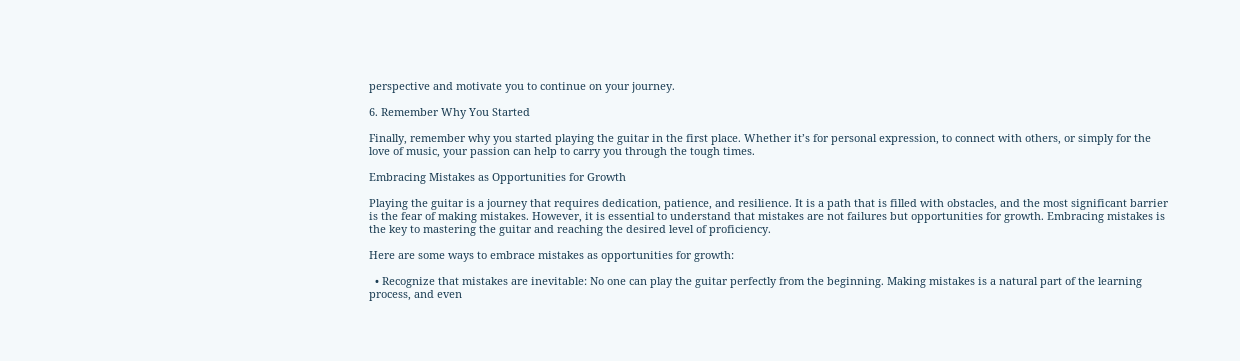perspective and motivate you to continue on your journey.

6. Remember Why You Started

Finally, remember why you started playing the guitar in the first place. Whether it’s for personal expression, to connect with others, or simply for the love of music, your passion can help to carry you through the tough times.

Embracing Mistakes as Opportunities for Growth

Playing the guitar is a journey that requires dedication, patience, and resilience. It is a path that is filled with obstacles, and the most significant barrier is the fear of making mistakes. However, it is essential to understand that mistakes are not failures but opportunities for growth. Embracing mistakes is the key to mastering the guitar and reaching the desired level of proficiency.

Here are some ways to embrace mistakes as opportunities for growth:

  • Recognize that mistakes are inevitable: No one can play the guitar perfectly from the beginning. Making mistakes is a natural part of the learning process, and even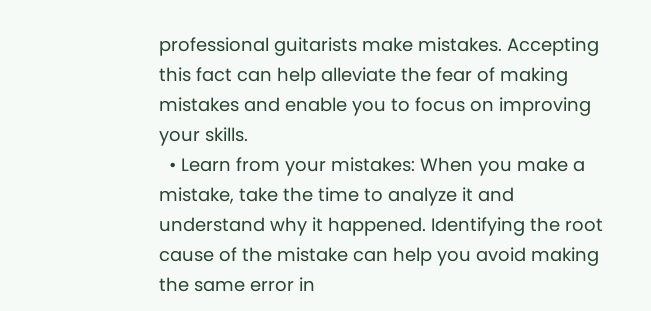professional guitarists make mistakes. Accepting this fact can help alleviate the fear of making mistakes and enable you to focus on improving your skills.
  • Learn from your mistakes: When you make a mistake, take the time to analyze it and understand why it happened. Identifying the root cause of the mistake can help you avoid making the same error in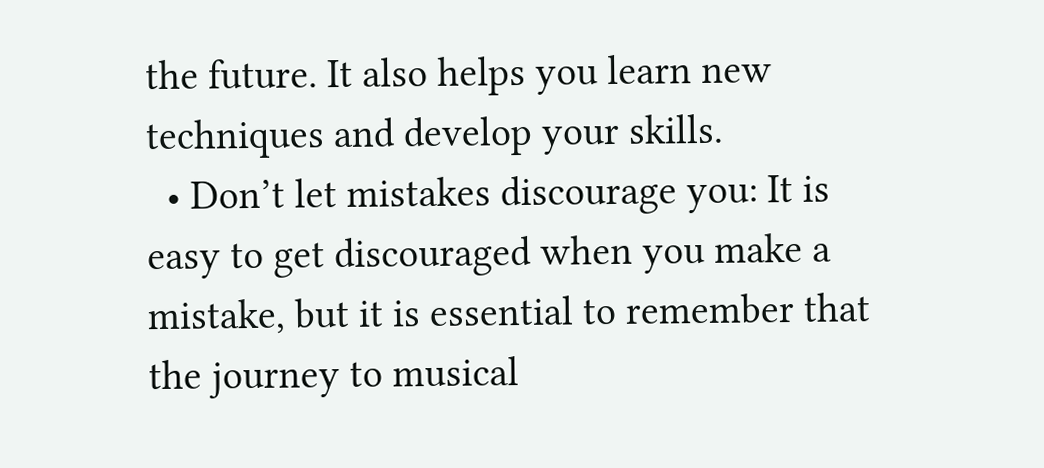the future. It also helps you learn new techniques and develop your skills.
  • Don’t let mistakes discourage you: It is easy to get discouraged when you make a mistake, but it is essential to remember that the journey to musical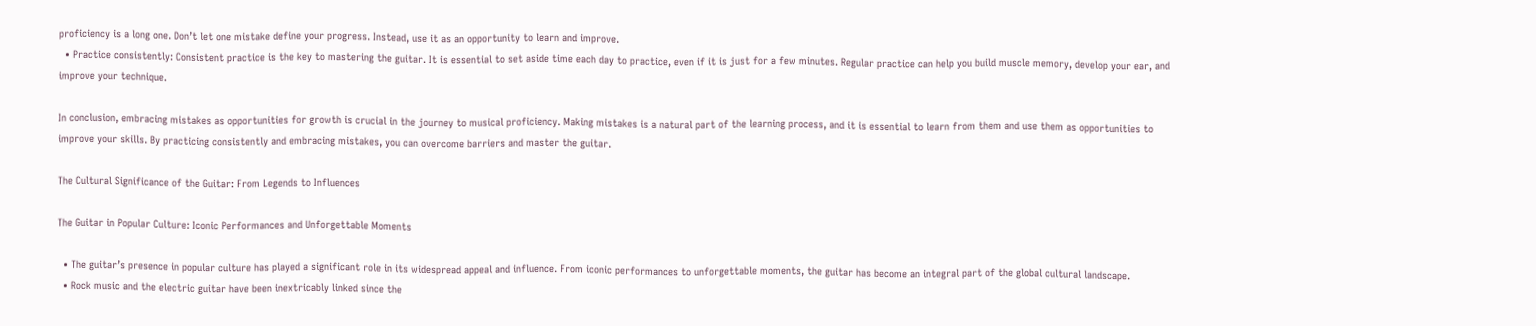proficiency is a long one. Don’t let one mistake define your progress. Instead, use it as an opportunity to learn and improve.
  • Practice consistently: Consistent practice is the key to mastering the guitar. It is essential to set aside time each day to practice, even if it is just for a few minutes. Regular practice can help you build muscle memory, develop your ear, and improve your technique.

In conclusion, embracing mistakes as opportunities for growth is crucial in the journey to musical proficiency. Making mistakes is a natural part of the learning process, and it is essential to learn from them and use them as opportunities to improve your skills. By practicing consistently and embracing mistakes, you can overcome barriers and master the guitar.

The Cultural Significance of the Guitar: From Legends to Influences

The Guitar in Popular Culture: Iconic Performances and Unforgettable Moments

  • The guitar’s presence in popular culture has played a significant role in its widespread appeal and influence. From iconic performances to unforgettable moments, the guitar has become an integral part of the global cultural landscape.
  • Rock music and the electric guitar have been inextricably linked since the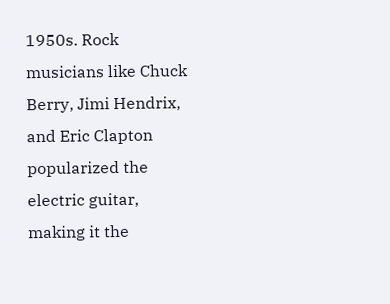1950s. Rock musicians like Chuck Berry, Jimi Hendrix, and Eric Clapton popularized the electric guitar, making it the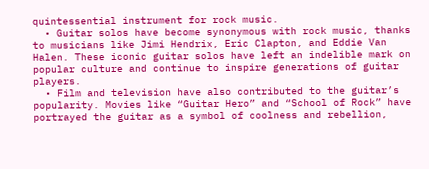quintessential instrument for rock music.
  • Guitar solos have become synonymous with rock music, thanks to musicians like Jimi Hendrix, Eric Clapton, and Eddie Van Halen. These iconic guitar solos have left an indelible mark on popular culture and continue to inspire generations of guitar players.
  • Film and television have also contributed to the guitar’s popularity. Movies like “Guitar Hero” and “School of Rock” have portrayed the guitar as a symbol of coolness and rebellion,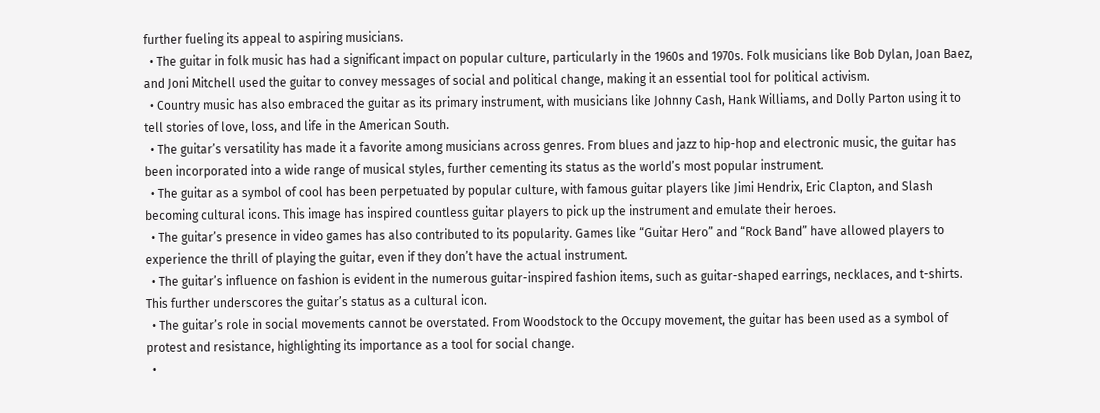further fueling its appeal to aspiring musicians.
  • The guitar in folk music has had a significant impact on popular culture, particularly in the 1960s and 1970s. Folk musicians like Bob Dylan, Joan Baez, and Joni Mitchell used the guitar to convey messages of social and political change, making it an essential tool for political activism.
  • Country music has also embraced the guitar as its primary instrument, with musicians like Johnny Cash, Hank Williams, and Dolly Parton using it to tell stories of love, loss, and life in the American South.
  • The guitar’s versatility has made it a favorite among musicians across genres. From blues and jazz to hip-hop and electronic music, the guitar has been incorporated into a wide range of musical styles, further cementing its status as the world’s most popular instrument.
  • The guitar as a symbol of cool has been perpetuated by popular culture, with famous guitar players like Jimi Hendrix, Eric Clapton, and Slash becoming cultural icons. This image has inspired countless guitar players to pick up the instrument and emulate their heroes.
  • The guitar’s presence in video games has also contributed to its popularity. Games like “Guitar Hero” and “Rock Band” have allowed players to experience the thrill of playing the guitar, even if they don’t have the actual instrument.
  • The guitar’s influence on fashion is evident in the numerous guitar-inspired fashion items, such as guitar-shaped earrings, necklaces, and t-shirts. This further underscores the guitar’s status as a cultural icon.
  • The guitar’s role in social movements cannot be overstated. From Woodstock to the Occupy movement, the guitar has been used as a symbol of protest and resistance, highlighting its importance as a tool for social change.
  •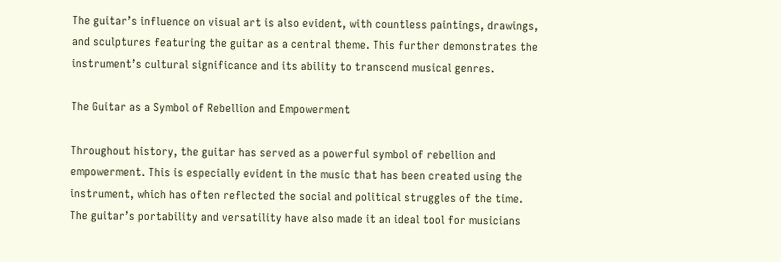The guitar’s influence on visual art is also evident, with countless paintings, drawings, and sculptures featuring the guitar as a central theme. This further demonstrates the instrument’s cultural significance and its ability to transcend musical genres.

The Guitar as a Symbol of Rebellion and Empowerment

Throughout history, the guitar has served as a powerful symbol of rebellion and empowerment. This is especially evident in the music that has been created using the instrument, which has often reflected the social and political struggles of the time. The guitar’s portability and versatility have also made it an ideal tool for musicians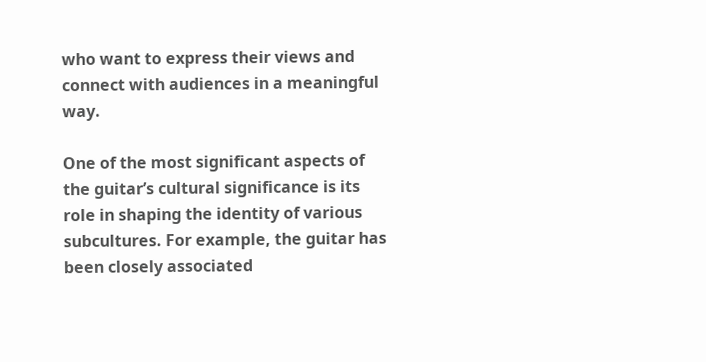who want to express their views and connect with audiences in a meaningful way.

One of the most significant aspects of the guitar’s cultural significance is its role in shaping the identity of various subcultures. For example, the guitar has been closely associated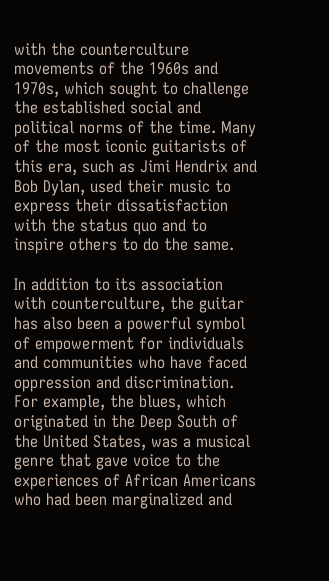with the counterculture movements of the 1960s and 1970s, which sought to challenge the established social and political norms of the time. Many of the most iconic guitarists of this era, such as Jimi Hendrix and Bob Dylan, used their music to express their dissatisfaction with the status quo and to inspire others to do the same.

In addition to its association with counterculture, the guitar has also been a powerful symbol of empowerment for individuals and communities who have faced oppression and discrimination. For example, the blues, which originated in the Deep South of the United States, was a musical genre that gave voice to the experiences of African Americans who had been marginalized and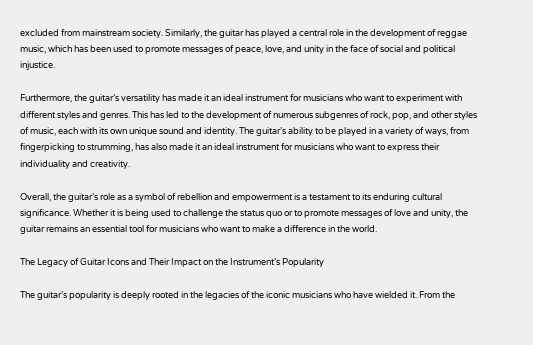excluded from mainstream society. Similarly, the guitar has played a central role in the development of reggae music, which has been used to promote messages of peace, love, and unity in the face of social and political injustice.

Furthermore, the guitar’s versatility has made it an ideal instrument for musicians who want to experiment with different styles and genres. This has led to the development of numerous subgenres of rock, pop, and other styles of music, each with its own unique sound and identity. The guitar’s ability to be played in a variety of ways, from fingerpicking to strumming, has also made it an ideal instrument for musicians who want to express their individuality and creativity.

Overall, the guitar’s role as a symbol of rebellion and empowerment is a testament to its enduring cultural significance. Whether it is being used to challenge the status quo or to promote messages of love and unity, the guitar remains an essential tool for musicians who want to make a difference in the world.

The Legacy of Guitar Icons and Their Impact on the Instrument’s Popularity

The guitar’s popularity is deeply rooted in the legacies of the iconic musicians who have wielded it. From the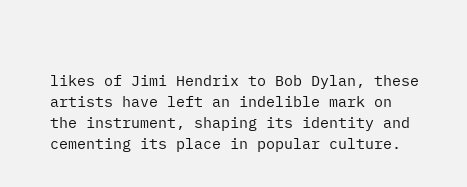likes of Jimi Hendrix to Bob Dylan, these artists have left an indelible mark on the instrument, shaping its identity and cementing its place in popular culture.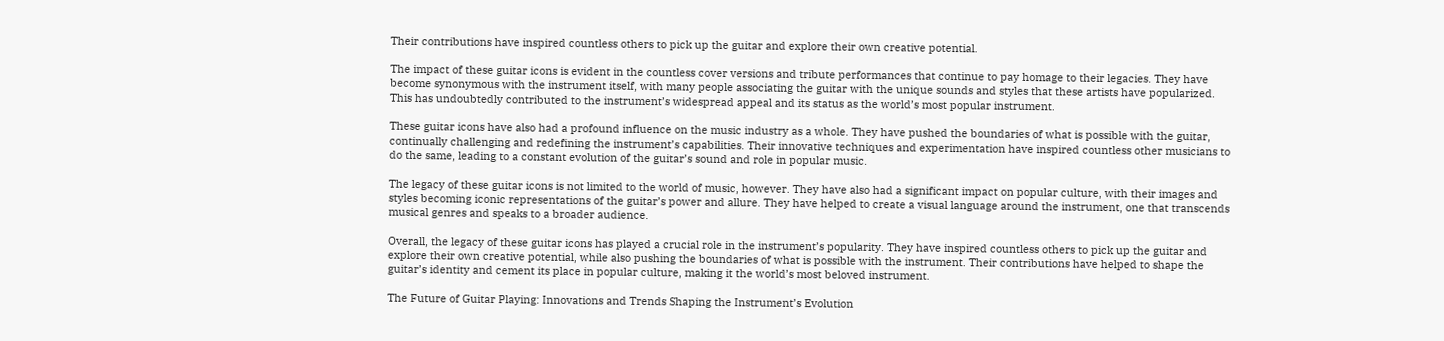Their contributions have inspired countless others to pick up the guitar and explore their own creative potential.

The impact of these guitar icons is evident in the countless cover versions and tribute performances that continue to pay homage to their legacies. They have become synonymous with the instrument itself, with many people associating the guitar with the unique sounds and styles that these artists have popularized. This has undoubtedly contributed to the instrument’s widespread appeal and its status as the world’s most popular instrument.

These guitar icons have also had a profound influence on the music industry as a whole. They have pushed the boundaries of what is possible with the guitar, continually challenging and redefining the instrument’s capabilities. Their innovative techniques and experimentation have inspired countless other musicians to do the same, leading to a constant evolution of the guitar’s sound and role in popular music.

The legacy of these guitar icons is not limited to the world of music, however. They have also had a significant impact on popular culture, with their images and styles becoming iconic representations of the guitar’s power and allure. They have helped to create a visual language around the instrument, one that transcends musical genres and speaks to a broader audience.

Overall, the legacy of these guitar icons has played a crucial role in the instrument’s popularity. They have inspired countless others to pick up the guitar and explore their own creative potential, while also pushing the boundaries of what is possible with the instrument. Their contributions have helped to shape the guitar’s identity and cement its place in popular culture, making it the world’s most beloved instrument.

The Future of Guitar Playing: Innovations and Trends Shaping the Instrument’s Evolution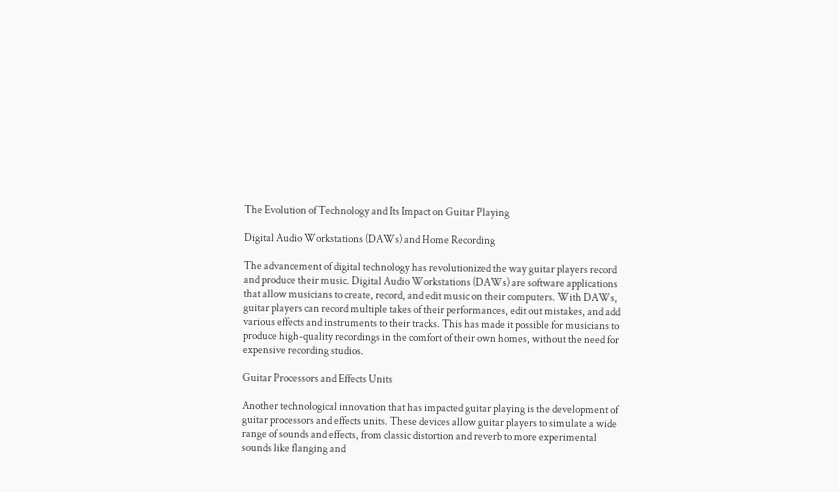The Evolution of Technology and Its Impact on Guitar Playing

Digital Audio Workstations (DAWs) and Home Recording

The advancement of digital technology has revolutionized the way guitar players record and produce their music. Digital Audio Workstations (DAWs) are software applications that allow musicians to create, record, and edit music on their computers. With DAWs, guitar players can record multiple takes of their performances, edit out mistakes, and add various effects and instruments to their tracks. This has made it possible for musicians to produce high-quality recordings in the comfort of their own homes, without the need for expensive recording studios.

Guitar Processors and Effects Units

Another technological innovation that has impacted guitar playing is the development of guitar processors and effects units. These devices allow guitar players to simulate a wide range of sounds and effects, from classic distortion and reverb to more experimental sounds like flanging and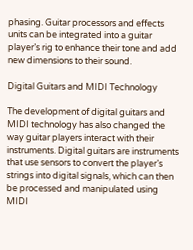phasing. Guitar processors and effects units can be integrated into a guitar player’s rig to enhance their tone and add new dimensions to their sound.

Digital Guitars and MIDI Technology

The development of digital guitars and MIDI technology has also changed the way guitar players interact with their instruments. Digital guitars are instruments that use sensors to convert the player’s strings into digital signals, which can then be processed and manipulated using MIDI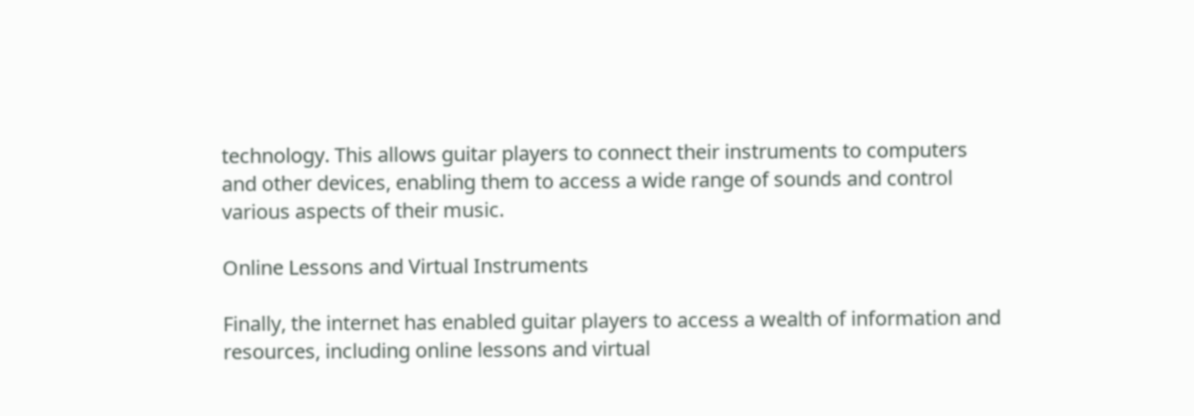technology. This allows guitar players to connect their instruments to computers and other devices, enabling them to access a wide range of sounds and control various aspects of their music.

Online Lessons and Virtual Instruments

Finally, the internet has enabled guitar players to access a wealth of information and resources, including online lessons and virtual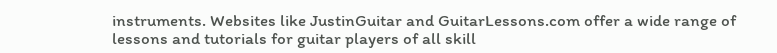instruments. Websites like JustinGuitar and GuitarLessons.com offer a wide range of lessons and tutorials for guitar players of all skill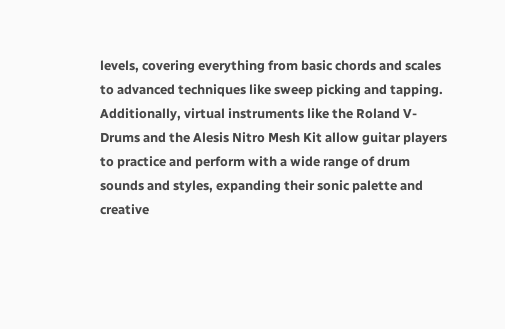levels, covering everything from basic chords and scales to advanced techniques like sweep picking and tapping. Additionally, virtual instruments like the Roland V-Drums and the Alesis Nitro Mesh Kit allow guitar players to practice and perform with a wide range of drum sounds and styles, expanding their sonic palette and creative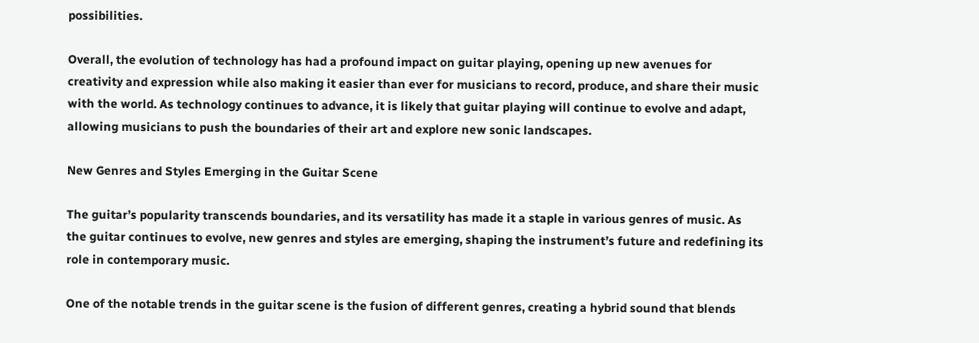possibilities.

Overall, the evolution of technology has had a profound impact on guitar playing, opening up new avenues for creativity and expression while also making it easier than ever for musicians to record, produce, and share their music with the world. As technology continues to advance, it is likely that guitar playing will continue to evolve and adapt, allowing musicians to push the boundaries of their art and explore new sonic landscapes.

New Genres and Styles Emerging in the Guitar Scene

The guitar’s popularity transcends boundaries, and its versatility has made it a staple in various genres of music. As the guitar continues to evolve, new genres and styles are emerging, shaping the instrument’s future and redefining its role in contemporary music.

One of the notable trends in the guitar scene is the fusion of different genres, creating a hybrid sound that blends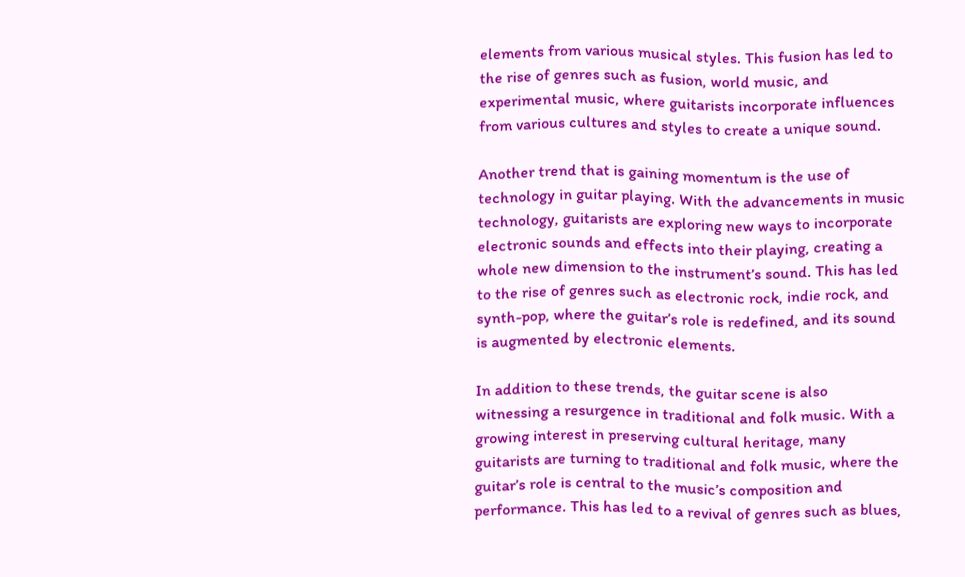elements from various musical styles. This fusion has led to the rise of genres such as fusion, world music, and experimental music, where guitarists incorporate influences from various cultures and styles to create a unique sound.

Another trend that is gaining momentum is the use of technology in guitar playing. With the advancements in music technology, guitarists are exploring new ways to incorporate electronic sounds and effects into their playing, creating a whole new dimension to the instrument’s sound. This has led to the rise of genres such as electronic rock, indie rock, and synth-pop, where the guitar’s role is redefined, and its sound is augmented by electronic elements.

In addition to these trends, the guitar scene is also witnessing a resurgence in traditional and folk music. With a growing interest in preserving cultural heritage, many guitarists are turning to traditional and folk music, where the guitar’s role is central to the music’s composition and performance. This has led to a revival of genres such as blues,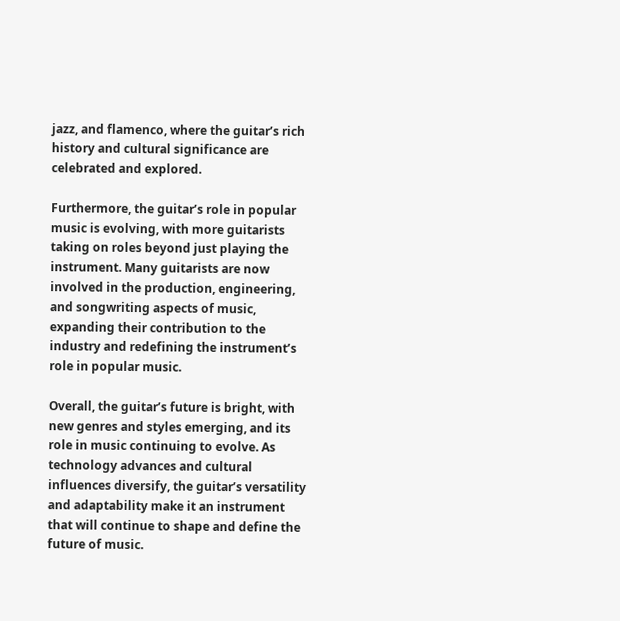jazz, and flamenco, where the guitar’s rich history and cultural significance are celebrated and explored.

Furthermore, the guitar’s role in popular music is evolving, with more guitarists taking on roles beyond just playing the instrument. Many guitarists are now involved in the production, engineering, and songwriting aspects of music, expanding their contribution to the industry and redefining the instrument’s role in popular music.

Overall, the guitar’s future is bright, with new genres and styles emerging, and its role in music continuing to evolve. As technology advances and cultural influences diversify, the guitar’s versatility and adaptability make it an instrument that will continue to shape and define the future of music.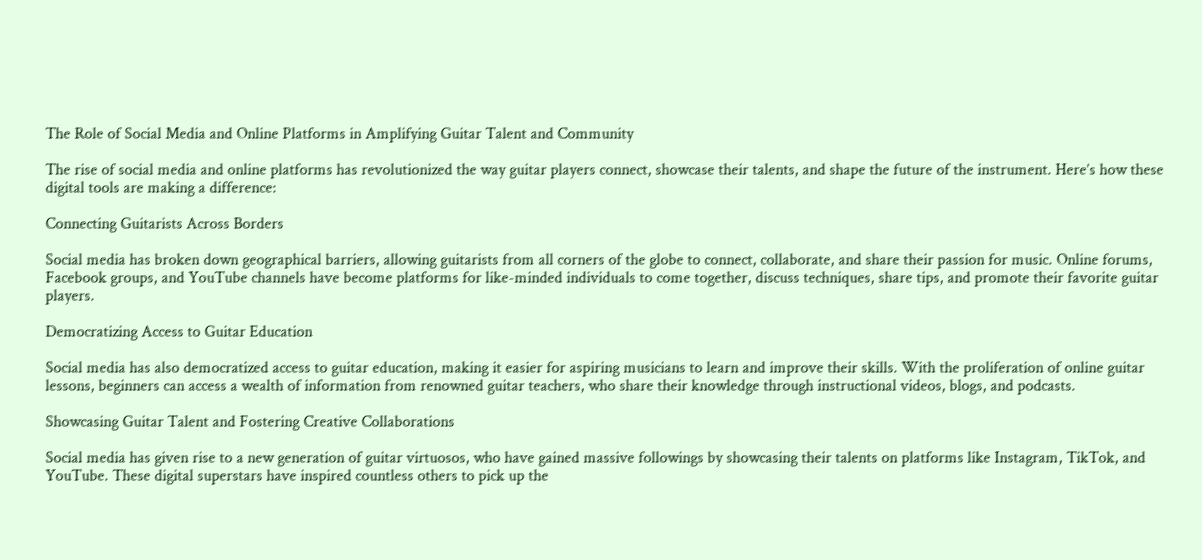The Role of Social Media and Online Platforms in Amplifying Guitar Talent and Community

The rise of social media and online platforms has revolutionized the way guitar players connect, showcase their talents, and shape the future of the instrument. Here’s how these digital tools are making a difference:

Connecting Guitarists Across Borders

Social media has broken down geographical barriers, allowing guitarists from all corners of the globe to connect, collaborate, and share their passion for music. Online forums, Facebook groups, and YouTube channels have become platforms for like-minded individuals to come together, discuss techniques, share tips, and promote their favorite guitar players.

Democratizing Access to Guitar Education

Social media has also democratized access to guitar education, making it easier for aspiring musicians to learn and improve their skills. With the proliferation of online guitar lessons, beginners can access a wealth of information from renowned guitar teachers, who share their knowledge through instructional videos, blogs, and podcasts.

Showcasing Guitar Talent and Fostering Creative Collaborations

Social media has given rise to a new generation of guitar virtuosos, who have gained massive followings by showcasing their talents on platforms like Instagram, TikTok, and YouTube. These digital superstars have inspired countless others to pick up the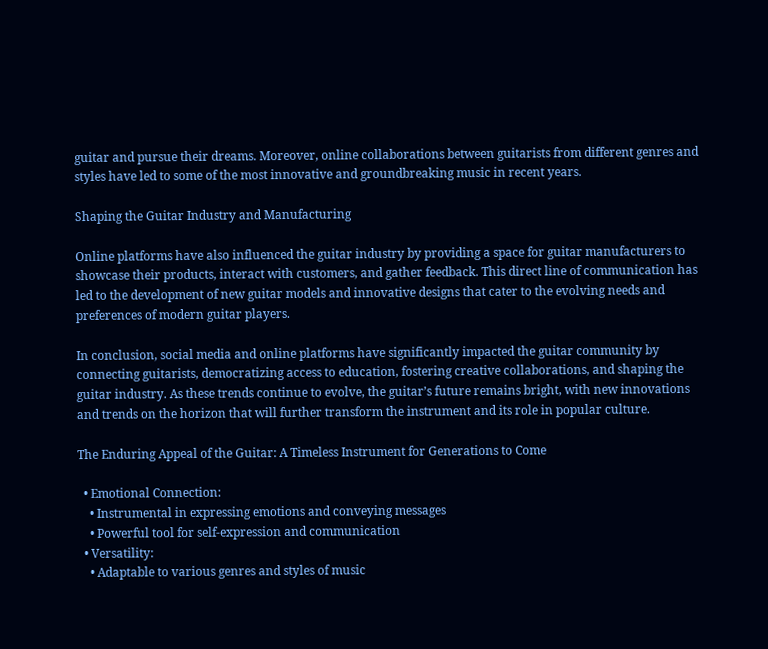guitar and pursue their dreams. Moreover, online collaborations between guitarists from different genres and styles have led to some of the most innovative and groundbreaking music in recent years.

Shaping the Guitar Industry and Manufacturing

Online platforms have also influenced the guitar industry by providing a space for guitar manufacturers to showcase their products, interact with customers, and gather feedback. This direct line of communication has led to the development of new guitar models and innovative designs that cater to the evolving needs and preferences of modern guitar players.

In conclusion, social media and online platforms have significantly impacted the guitar community by connecting guitarists, democratizing access to education, fostering creative collaborations, and shaping the guitar industry. As these trends continue to evolve, the guitar’s future remains bright, with new innovations and trends on the horizon that will further transform the instrument and its role in popular culture.

The Enduring Appeal of the Guitar: A Timeless Instrument for Generations to Come

  • Emotional Connection:
    • Instrumental in expressing emotions and conveying messages
    • Powerful tool for self-expression and communication
  • Versatility:
    • Adaptable to various genres and styles of music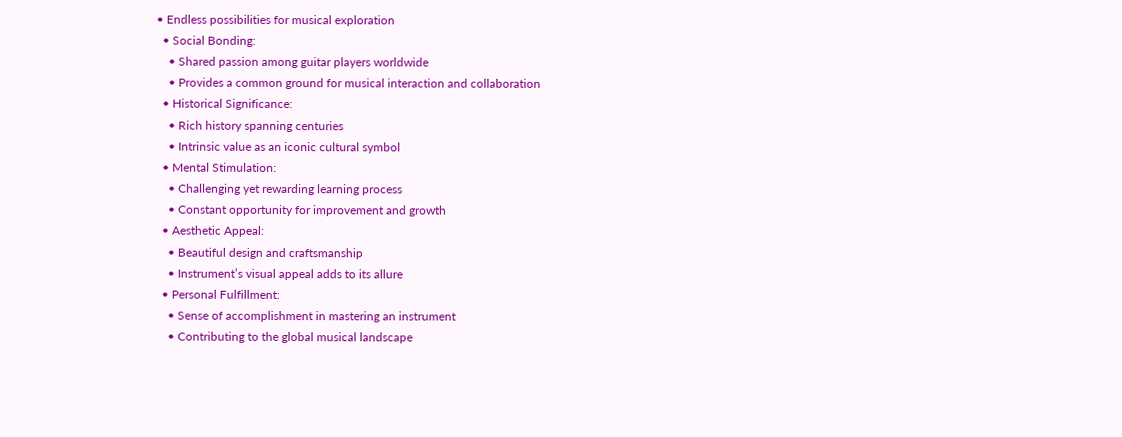• Endless possibilities for musical exploration
  • Social Bonding:
    • Shared passion among guitar players worldwide
    • Provides a common ground for musical interaction and collaboration
  • Historical Significance:
    • Rich history spanning centuries
    • Intrinsic value as an iconic cultural symbol
  • Mental Stimulation:
    • Challenging yet rewarding learning process
    • Constant opportunity for improvement and growth
  • Aesthetic Appeal:
    • Beautiful design and craftsmanship
    • Instrument’s visual appeal adds to its allure
  • Personal Fulfillment:
    • Sense of accomplishment in mastering an instrument
    • Contributing to the global musical landscape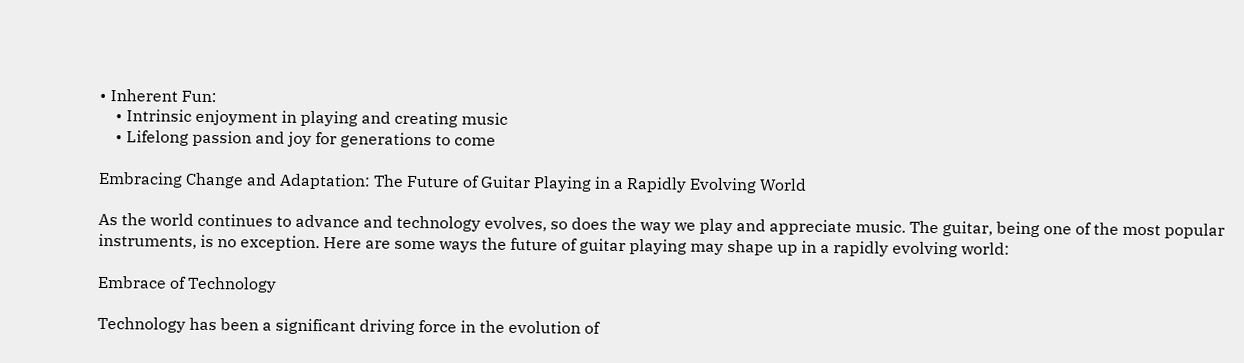• Inherent Fun:
    • Intrinsic enjoyment in playing and creating music
    • Lifelong passion and joy for generations to come

Embracing Change and Adaptation: The Future of Guitar Playing in a Rapidly Evolving World

As the world continues to advance and technology evolves, so does the way we play and appreciate music. The guitar, being one of the most popular instruments, is no exception. Here are some ways the future of guitar playing may shape up in a rapidly evolving world:

Embrace of Technology

Technology has been a significant driving force in the evolution of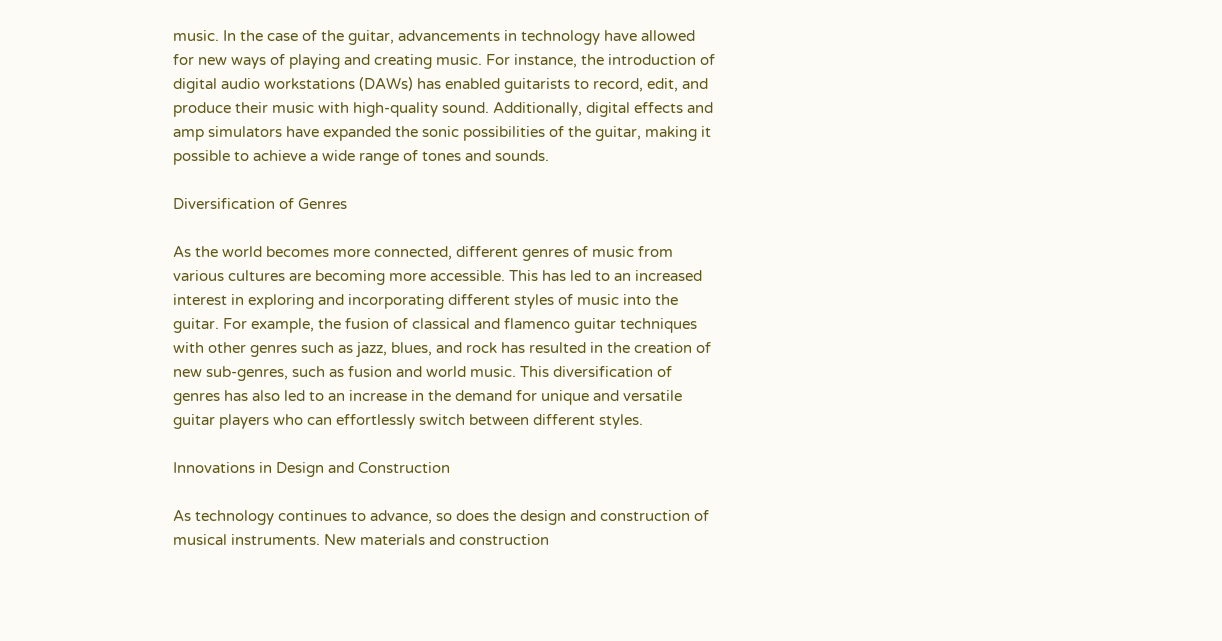music. In the case of the guitar, advancements in technology have allowed for new ways of playing and creating music. For instance, the introduction of digital audio workstations (DAWs) has enabled guitarists to record, edit, and produce their music with high-quality sound. Additionally, digital effects and amp simulators have expanded the sonic possibilities of the guitar, making it possible to achieve a wide range of tones and sounds.

Diversification of Genres

As the world becomes more connected, different genres of music from various cultures are becoming more accessible. This has led to an increased interest in exploring and incorporating different styles of music into the guitar. For example, the fusion of classical and flamenco guitar techniques with other genres such as jazz, blues, and rock has resulted in the creation of new sub-genres, such as fusion and world music. This diversification of genres has also led to an increase in the demand for unique and versatile guitar players who can effortlessly switch between different styles.

Innovations in Design and Construction

As technology continues to advance, so does the design and construction of musical instruments. New materials and construction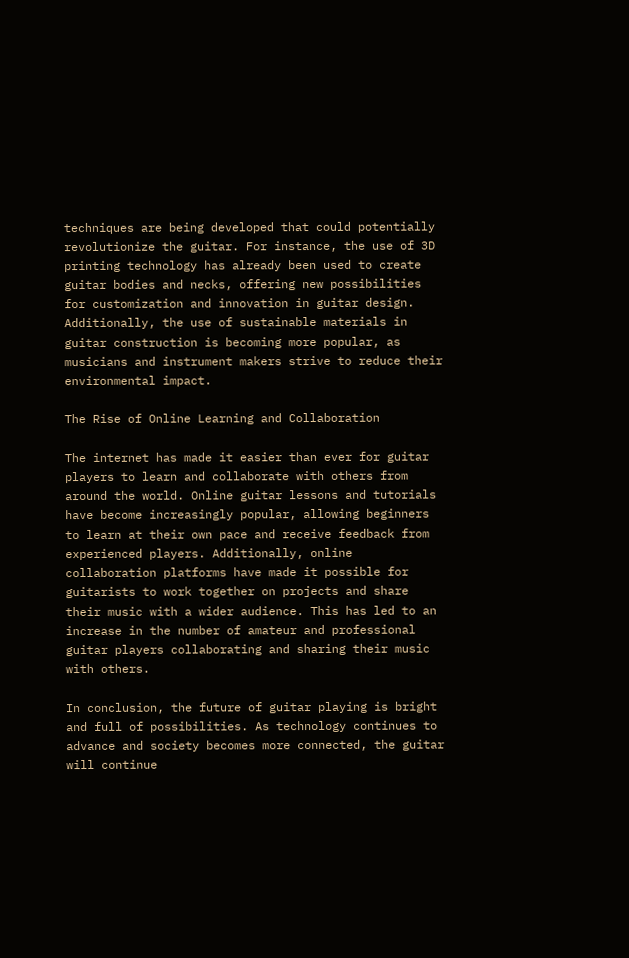techniques are being developed that could potentially revolutionize the guitar. For instance, the use of 3D printing technology has already been used to create guitar bodies and necks, offering new possibilities for customization and innovation in guitar design. Additionally, the use of sustainable materials in guitar construction is becoming more popular, as musicians and instrument makers strive to reduce their environmental impact.

The Rise of Online Learning and Collaboration

The internet has made it easier than ever for guitar players to learn and collaborate with others from around the world. Online guitar lessons and tutorials have become increasingly popular, allowing beginners to learn at their own pace and receive feedback from experienced players. Additionally, online collaboration platforms have made it possible for guitarists to work together on projects and share their music with a wider audience. This has led to an increase in the number of amateur and professional guitar players collaborating and sharing their music with others.

In conclusion, the future of guitar playing is bright and full of possibilities. As technology continues to advance and society becomes more connected, the guitar will continue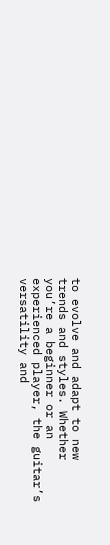to evolve and adapt to new trends and styles. Whether you’re a beginner or an experienced player, the guitar’s versatility and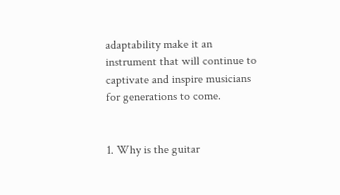adaptability make it an instrument that will continue to captivate and inspire musicians for generations to come.


1. Why is the guitar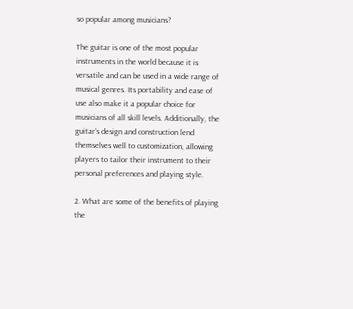so popular among musicians?

The guitar is one of the most popular instruments in the world because it is versatile and can be used in a wide range of musical genres. Its portability and ease of use also make it a popular choice for musicians of all skill levels. Additionally, the guitar’s design and construction lend themselves well to customization, allowing players to tailor their instrument to their personal preferences and playing style.

2. What are some of the benefits of playing the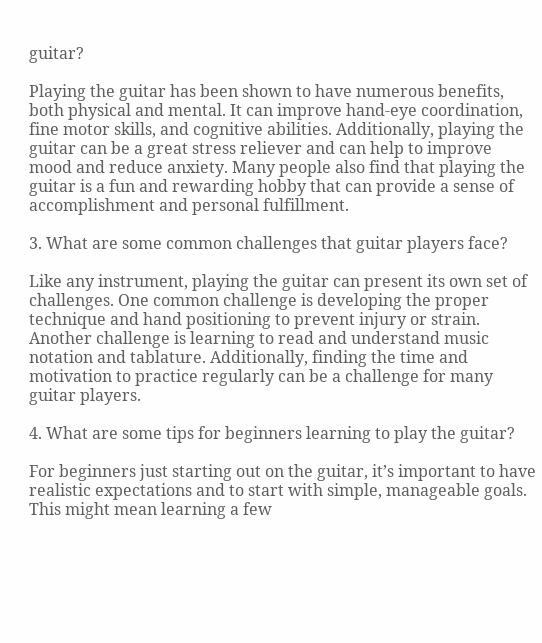guitar?

Playing the guitar has been shown to have numerous benefits, both physical and mental. It can improve hand-eye coordination, fine motor skills, and cognitive abilities. Additionally, playing the guitar can be a great stress reliever and can help to improve mood and reduce anxiety. Many people also find that playing the guitar is a fun and rewarding hobby that can provide a sense of accomplishment and personal fulfillment.

3. What are some common challenges that guitar players face?

Like any instrument, playing the guitar can present its own set of challenges. One common challenge is developing the proper technique and hand positioning to prevent injury or strain. Another challenge is learning to read and understand music notation and tablature. Additionally, finding the time and motivation to practice regularly can be a challenge for many guitar players.

4. What are some tips for beginners learning to play the guitar?

For beginners just starting out on the guitar, it’s important to have realistic expectations and to start with simple, manageable goals. This might mean learning a few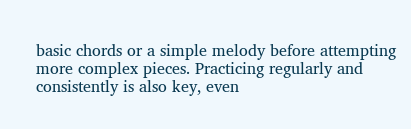basic chords or a simple melody before attempting more complex pieces. Practicing regularly and consistently is also key, even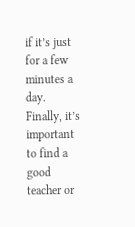if it’s just for a few minutes a day. Finally, it’s important to find a good teacher or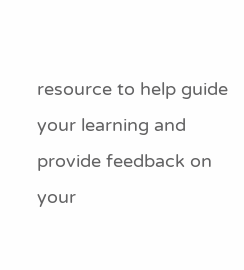resource to help guide your learning and provide feedback on your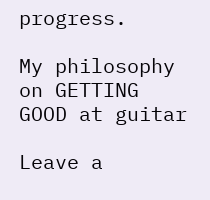progress.

My philosophy on GETTING GOOD at guitar

Leave a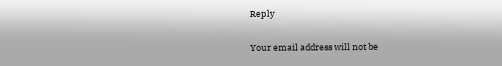Reply

Your email address will not be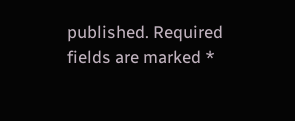published. Required fields are marked *